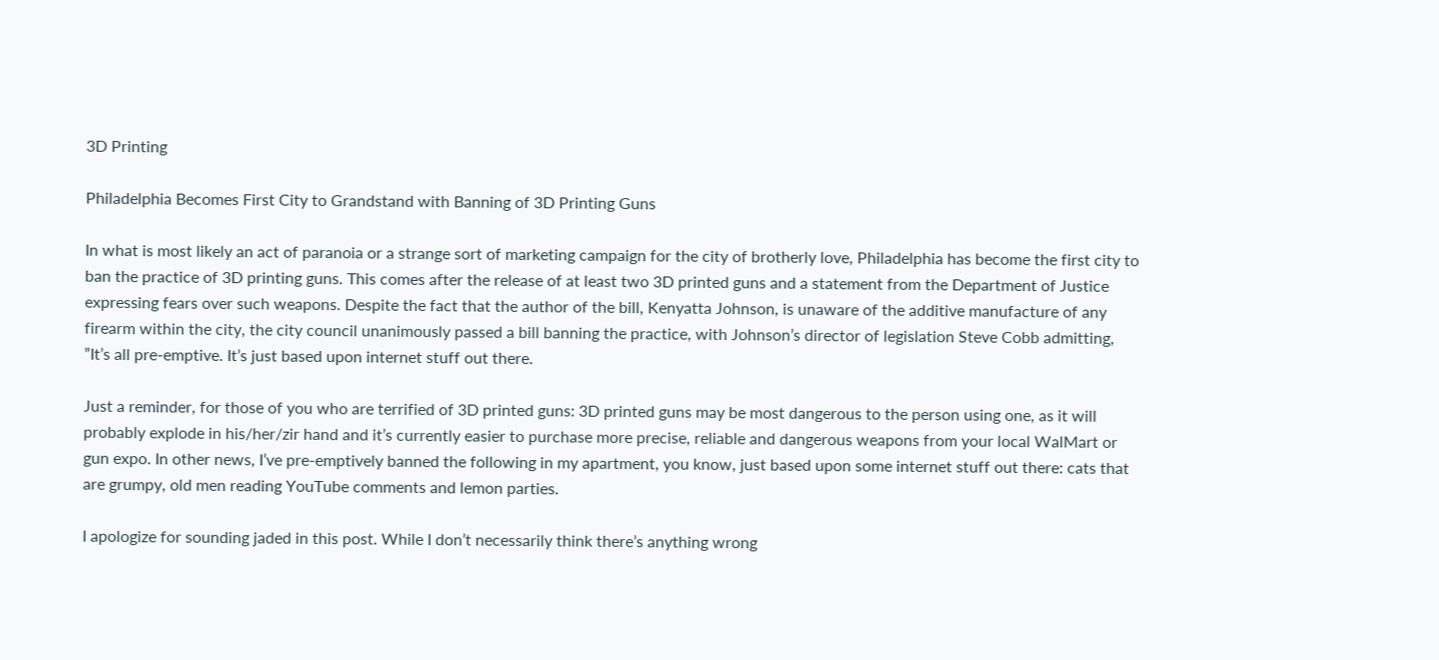3D Printing

Philadelphia Becomes First City to Grandstand with Banning of 3D Printing Guns

In what is most likely an act of paranoia or a strange sort of marketing campaign for the city of brotherly love, Philadelphia has become the first city to ban the practice of 3D printing guns. This comes after the release of at least two 3D printed guns and a statement from the Department of Justice expressing fears over such weapons. Despite the fact that the author of the bill, Kenyatta Johnson, is unaware of the additive manufacture of any firearm within the city, the city council unanimously passed a bill banning the practice, with Johnson’s director of legislation Steve Cobb admitting, ”It’s all pre-emptive. It’s just based upon internet stuff out there.

Just a reminder, for those of you who are terrified of 3D printed guns: 3D printed guns may be most dangerous to the person using one, as it will probably explode in his/her/zir hand and it’s currently easier to purchase more precise, reliable and dangerous weapons from your local WalMart or gun expo. In other news, I’ve pre-emptively banned the following in my apartment, you know, just based upon some internet stuff out there: cats that are grumpy, old men reading YouTube comments and lemon parties.

I apologize for sounding jaded in this post. While I don’t necessarily think there’s anything wrong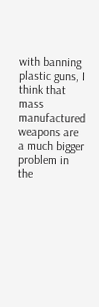with banning plastic guns, I think that mass manufactured weapons are a much bigger problem in the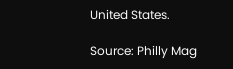United States.

Source: Philly Mag